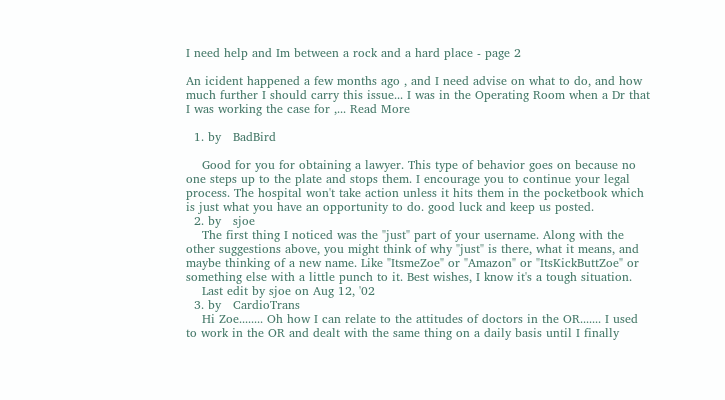I need help and Im between a rock and a hard place - page 2

An icident happened a few months ago , and I need advise on what to do, and how much further I should carry this issue... I was in the Operating Room when a Dr that I was working the case for ,... Read More

  1. by   BadBird

    Good for you for obtaining a lawyer. This type of behavior goes on because no one steps up to the plate and stops them. I encourage you to continue your legal process. The hospital won't take action unless it hits them in the pocketbook which is just what you have an opportunity to do. good luck and keep us posted.
  2. by   sjoe
    The first thing I noticed was the "just" part of your username. Along with the other suggestions above, you might think of why "just" is there, what it means, and maybe thinking of a new name. Like "ItsmeZoe" or "Amazon" or "ItsKickButtZoe" or something else with a little punch to it. Best wishes, I know it's a tough situation.
    Last edit by sjoe on Aug 12, '02
  3. by   CardioTrans
    Hi Zoe........ Oh how I can relate to the attitudes of doctors in the OR....... I used to work in the OR and dealt with the same thing on a daily basis until I finally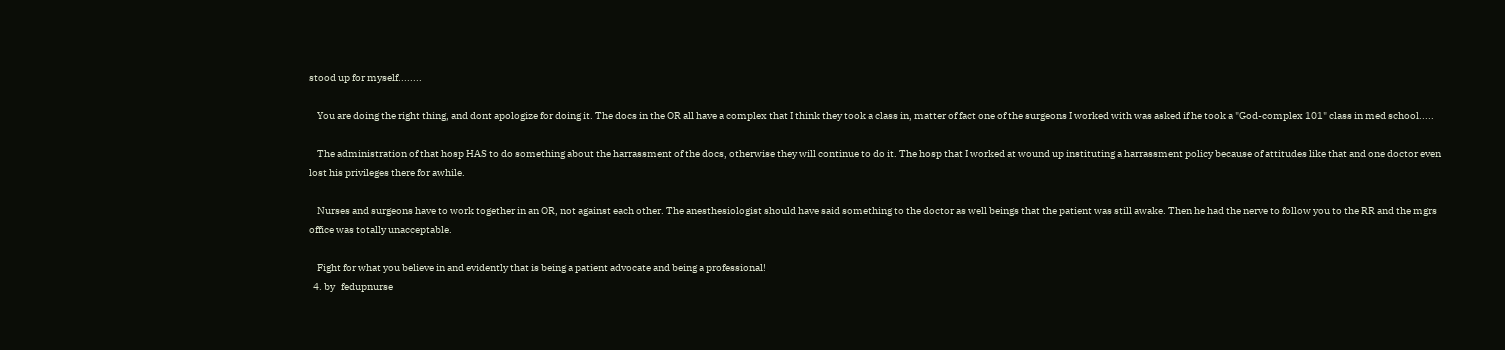stood up for myself........

    You are doing the right thing, and dont apologize for doing it. The docs in the OR all have a complex that I think they took a class in, matter of fact one of the surgeons I worked with was asked if he took a "God-complex 101" class in med school.....

    The administration of that hosp HAS to do something about the harrassment of the docs, otherwise they will continue to do it. The hosp that I worked at wound up instituting a harrassment policy because of attitudes like that and one doctor even lost his privileges there for awhile.

    Nurses and surgeons have to work together in an OR, not against each other. The anesthesiologist should have said something to the doctor as well beings that the patient was still awake. Then he had the nerve to follow you to the RR and the mgrs office was totally unacceptable.

    Fight for what you believe in and evidently that is being a patient advocate and being a professional!
  4. by   fedupnurse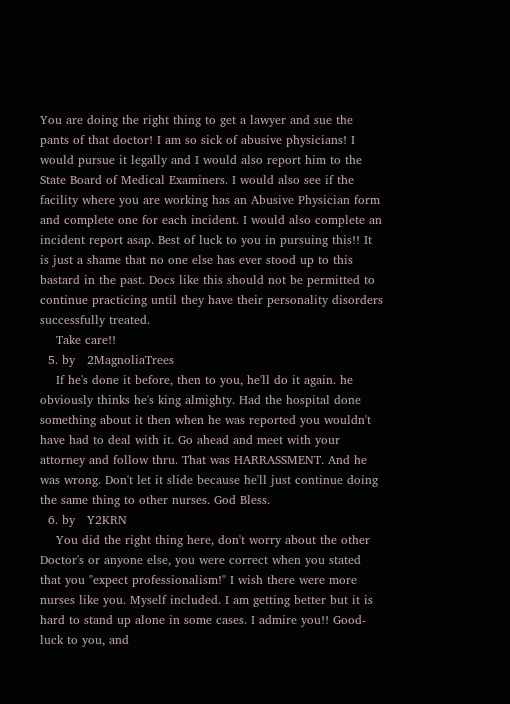You are doing the right thing to get a lawyer and sue the pants of that doctor! I am so sick of abusive physicians! I would pursue it legally and I would also report him to the State Board of Medical Examiners. I would also see if the facility where you are working has an Abusive Physician form and complete one for each incident. I would also complete an incident report asap. Best of luck to you in pursuing this!! It is just a shame that no one else has ever stood up to this bastard in the past. Docs like this should not be permitted to continue practicing until they have their personality disorders successfully treated.
    Take care!!
  5. by   2MagnoliaTrees
    If he's done it before, then to you, he'll do it again. he obviously thinks he's king almighty. Had the hospital done something about it then when he was reported you wouldn't have had to deal with it. Go ahead and meet with your attorney and follow thru. That was HARRASSMENT. And he was wrong. Don't let it slide because he'll just continue doing the same thing to other nurses. God Bless.
  6. by   Y2KRN
    You did the right thing here, don't worry about the other Doctor's or anyone else, you were correct when you stated that you "expect professionalism!" I wish there were more nurses like you. Myself included. I am getting better but it is hard to stand up alone in some cases. I admire you!! Good-luck to you, and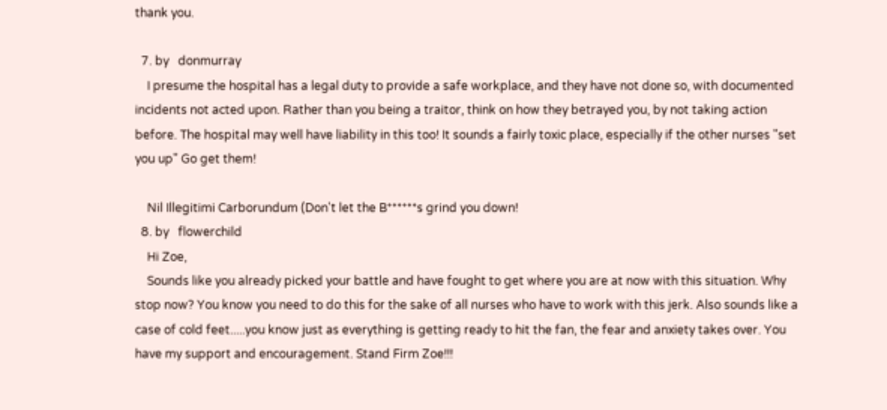thank you.

  7. by   donmurray
    I presume the hospital has a legal duty to provide a safe workplace, and they have not done so, with documented incidents not acted upon. Rather than you being a traitor, think on how they betrayed you, by not taking action before. The hospital may well have liability in this too! It sounds a fairly toxic place, especially if the other nurses "set you up" Go get them!

    Nil Illegitimi Carborundum (Don't let the B******s grind you down!
  8. by   flowerchild
    Hi Zoe,
    Sounds like you already picked your battle and have fought to get where you are at now with this situation. Why stop now? You know you need to do this for the sake of all nurses who have to work with this jerk. Also sounds like a case of cold feet.....you know just as everything is getting ready to hit the fan, the fear and anxiety takes over. You have my support and encouragement. Stand Firm Zoe!!!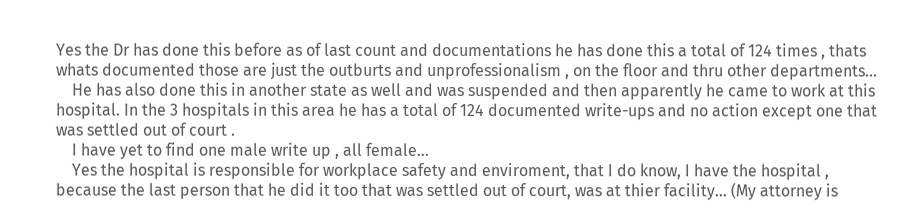Yes the Dr has done this before as of last count and documentations he has done this a total of 124 times , thats whats documented those are just the outburts and unprofessionalism , on the floor and thru other departments...
    He has also done this in another state as well and was suspended and then apparently he came to work at this hospital. In the 3 hospitals in this area he has a total of 124 documented write-ups and no action except one that was settled out of court .
    I have yet to find one male write up , all female...
    Yes the hospital is responsible for workplace safety and enviroment, that I do know, I have the hospital , because the last person that he did it too that was settled out of court, was at thier facility... (My attorney is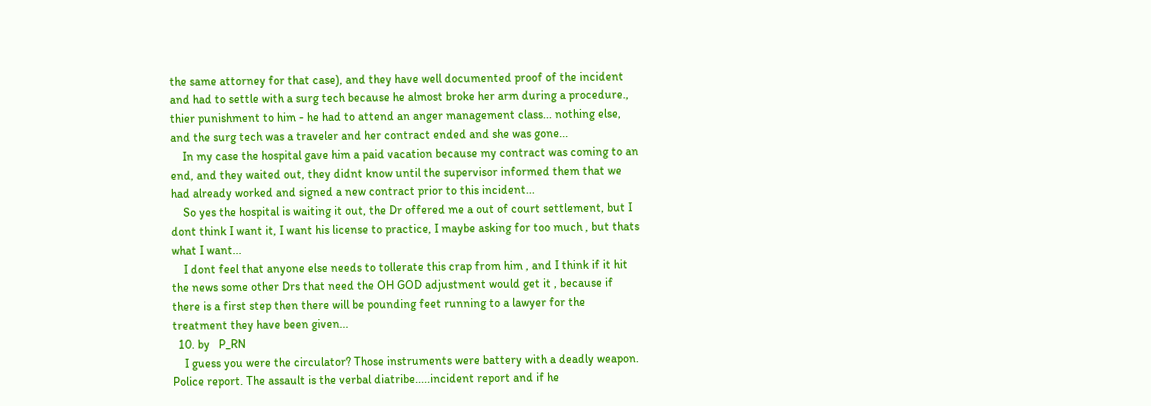the same attorney for that case), and they have well documented proof of the incident and had to settle with a surg tech because he almost broke her arm during a procedure., thier punishment to him - he had to attend an anger management class... nothing else, and the surg tech was a traveler and her contract ended and she was gone...
    In my case the hospital gave him a paid vacation because my contract was coming to an end, and they waited out, they didnt know until the supervisor informed them that we had already worked and signed a new contract prior to this incident...
    So yes the hospital is waiting it out, the Dr offered me a out of court settlement, but I dont think I want it, I want his license to practice, I maybe asking for too much , but thats what I want...
    I dont feel that anyone else needs to tollerate this crap from him , and I think if it hit the news some other Drs that need the OH GOD adjustment would get it , because if there is a first step then there will be pounding feet running to a lawyer for the treatment they have been given...
  10. by   P_RN
    I guess you were the circulator? Those instruments were battery with a deadly weapon. Police report. The assault is the verbal diatribe.....incident report and if he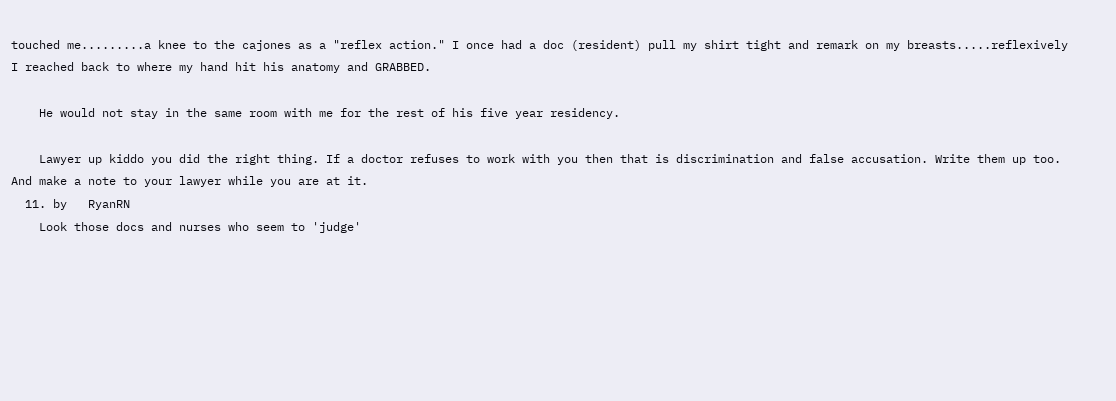touched me.........a knee to the cajones as a "reflex action." I once had a doc (resident) pull my shirt tight and remark on my breasts.....reflexively I reached back to where my hand hit his anatomy and GRABBED.

    He would not stay in the same room with me for the rest of his five year residency.

    Lawyer up kiddo you did the right thing. If a doctor refuses to work with you then that is discrimination and false accusation. Write them up too. And make a note to your lawyer while you are at it.
  11. by   RyanRN
    Look those docs and nurses who seem to 'judge'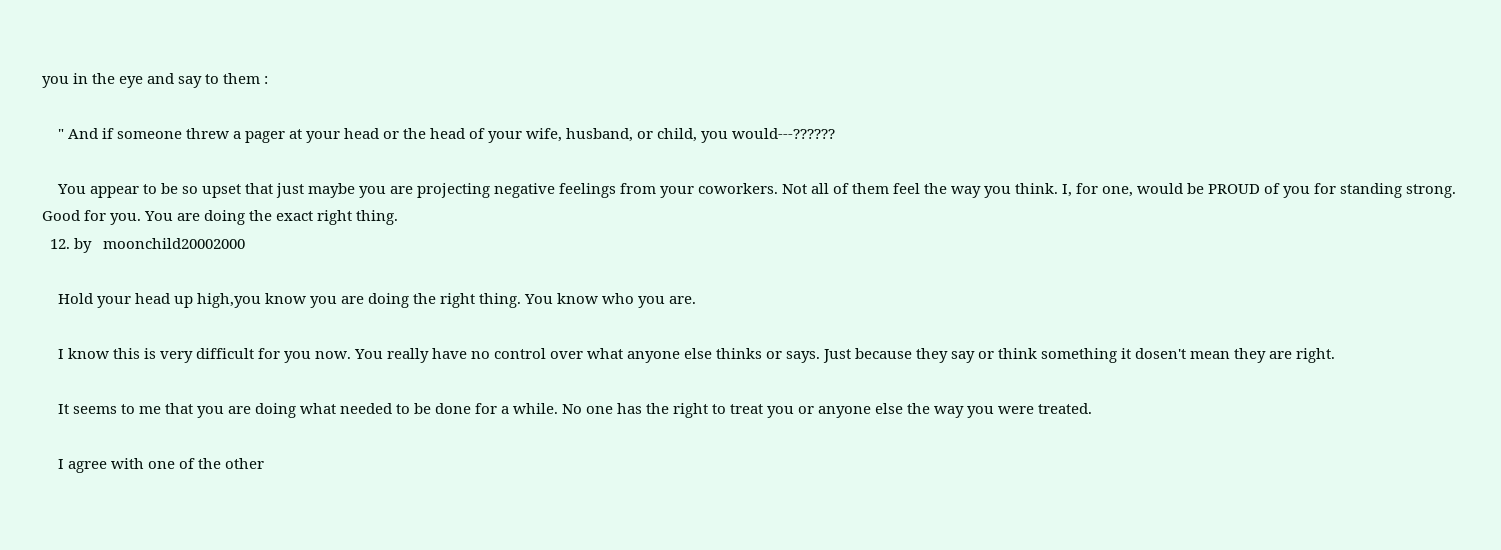you in the eye and say to them :

    " And if someone threw a pager at your head or the head of your wife, husband, or child, you would---??????

    You appear to be so upset that just maybe you are projecting negative feelings from your coworkers. Not all of them feel the way you think. I, for one, would be PROUD of you for standing strong. Good for you. You are doing the exact right thing.
  12. by   moonchild20002000

    Hold your head up high,you know you are doing the right thing. You know who you are.

    I know this is very difficult for you now. You really have no control over what anyone else thinks or says. Just because they say or think something it dosen't mean they are right.

    It seems to me that you are doing what needed to be done for a while. No one has the right to treat you or anyone else the way you were treated.

    I agree with one of the other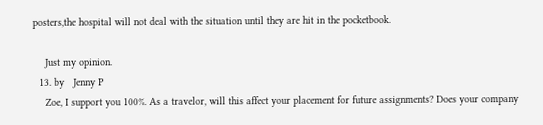posters,the hospital will not deal with the situation until they are hit in the pocketbook.

    Just my opinion.
  13. by   Jenny P
    Zoe, I support you 100%. As a travelor, will this affect your placement for future assignments? Does your company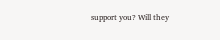support you? Will they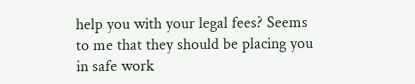help you with your legal fees? Seems to me that they should be placing you in safe work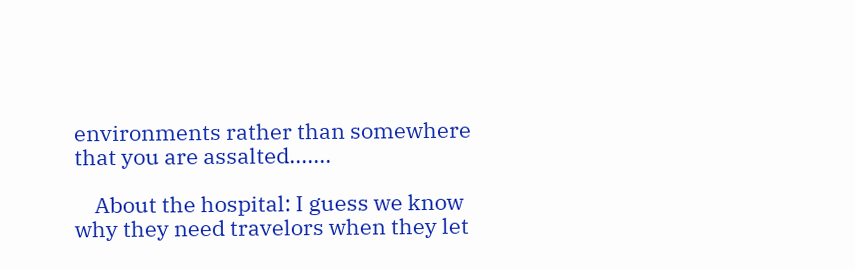environments rather than somewhere that you are assalted.......

    About the hospital: I guess we know why they need travelors when they let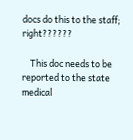docs do this to the staff; right??????

    This doc needs to be reported to the state medical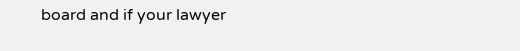board and if your lawyer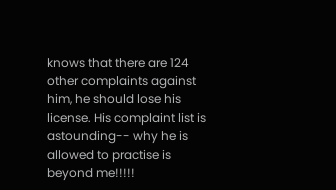knows that there are 124 other complaints against him, he should lose his license. His complaint list is astounding-- why he is allowed to practise is beyond me!!!!!